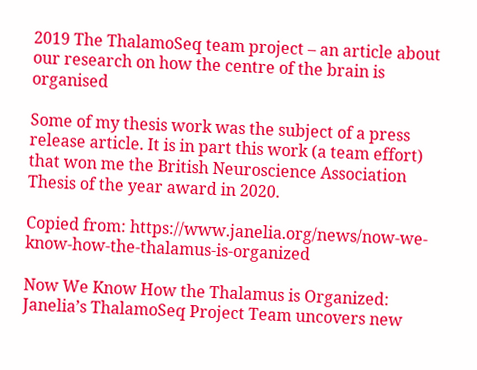2019 The ThalamoSeq team project – an article about our research on how the centre of the brain is organised

Some of my thesis work was the subject of a press release article. It is in part this work (a team effort) that won me the British Neuroscience Association Thesis of the year award in 2020.

Copied from: https://www.janelia.org/news/now-we-know-how-the-thalamus-is-organized

Now We Know How the Thalamus is Organized: Janelia’s ThalamoSeq Project Team uncovers new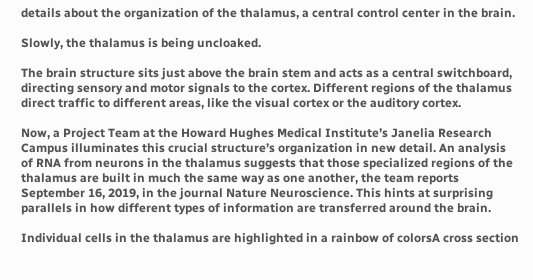details about the organization of the thalamus, a central control center in the brain.

Slowly, the thalamus is being uncloaked.

The brain structure sits just above the brain stem and acts as a central switchboard, directing sensory and motor signals to the cortex. Different regions of the thalamus direct traffic to different areas, like the visual cortex or the auditory cortex.

Now, a Project Team at the Howard Hughes Medical Institute’s Janelia Research Campus illuminates this crucial structure’s organization in new detail. An analysis of RNA from neurons in the thalamus suggests that those specialized regions of the thalamus are built in much the same way as one another, the team reports September 16, 2019, in the journal Nature Neuroscience. This hints at surprising parallels in how different types of information are transferred around the brain.

Individual cells in the thalamus are highlighted in a rainbow of colorsA cross section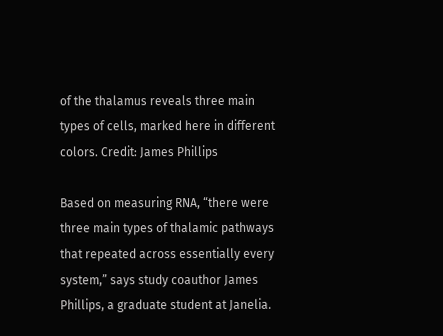of the thalamus reveals three main types of cells, marked here in different colors. Credit: James Phillips

Based on measuring RNA, “there were three main types of thalamic pathways that repeated across essentially every system,” says study coauthor James Phillips, a graduate student at Janelia.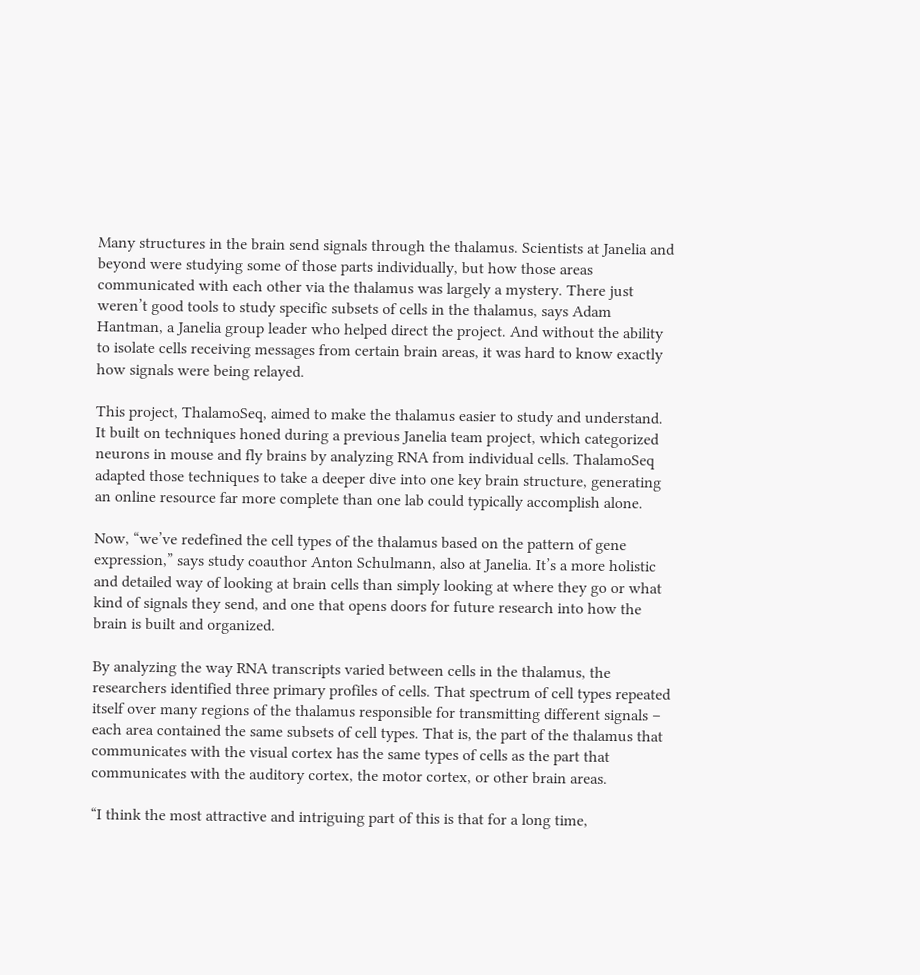Many structures in the brain send signals through the thalamus. Scientists at Janelia and beyond were studying some of those parts individually, but how those areas communicated with each other via the thalamus was largely a mystery. There just weren’t good tools to study specific subsets of cells in the thalamus, says Adam Hantman, a Janelia group leader who helped direct the project. And without the ability to isolate cells receiving messages from certain brain areas, it was hard to know exactly how signals were being relayed.

This project, ThalamoSeq, aimed to make the thalamus easier to study and understand. It built on techniques honed during a previous Janelia team project, which categorized neurons in mouse and fly brains by analyzing RNA from individual cells. ThalamoSeq adapted those techniques to take a deeper dive into one key brain structure, generating an online resource far more complete than one lab could typically accomplish alone.

Now, “we’ve redefined the cell types of the thalamus based on the pattern of gene expression,” says study coauthor Anton Schulmann, also at Janelia. It’s a more holistic and detailed way of looking at brain cells than simply looking at where they go or what kind of signals they send, and one that opens doors for future research into how the brain is built and organized.

By analyzing the way RNA transcripts varied between cells in the thalamus, the researchers identified three primary profiles of cells. That spectrum of cell types repeated itself over many regions of the thalamus responsible for transmitting different signals – each area contained the same subsets of cell types. That is, the part of the thalamus that communicates with the visual cortex has the same types of cells as the part that communicates with the auditory cortex, the motor cortex, or other brain areas.

“I think the most attractive and intriguing part of this is that for a long time,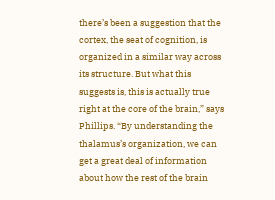there’s been a suggestion that the cortex, the seat of cognition, is organized in a similar way across its structure. But what this suggests is, this is actually true right at the core of the brain,” says Phillips. “By understanding the thalamus’s organization, we can get a great deal of information about how the rest of the brain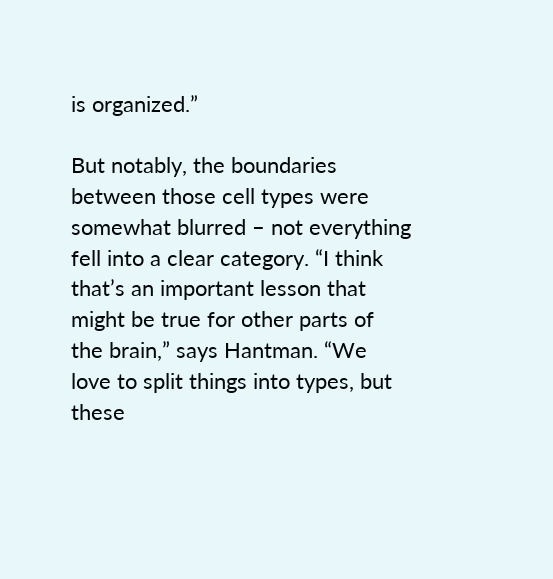is organized.”

But notably, the boundaries between those cell types were somewhat blurred – not everything fell into a clear category. “I think that’s an important lesson that might be true for other parts of the brain,” says Hantman. “We love to split things into types, but these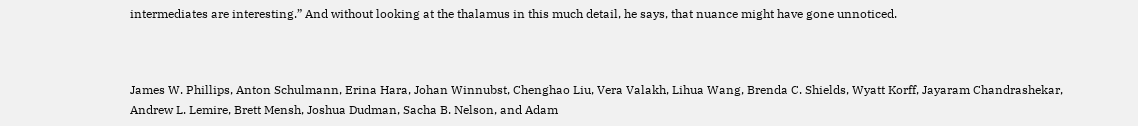intermediates are interesting.” And without looking at the thalamus in this much detail, he says, that nuance might have gone unnoticed.



James W. Phillips, Anton Schulmann, Erina Hara, Johan Winnubst, Chenghao Liu, Vera Valakh, Lihua Wang, Brenda C. Shields, Wyatt Korff, Jayaram Chandrashekar, Andrew L. Lemire, Brett Mensh, Joshua Dudman, Sacha B. Nelson, and Adam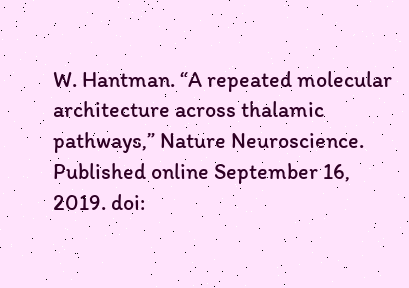W. Hantman. “A repeated molecular architecture across thalamic pathways,” Nature Neuroscience. Published online September 16, 2019. doi: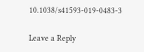10.1038/s41593-019-0483-3

Leave a Reply